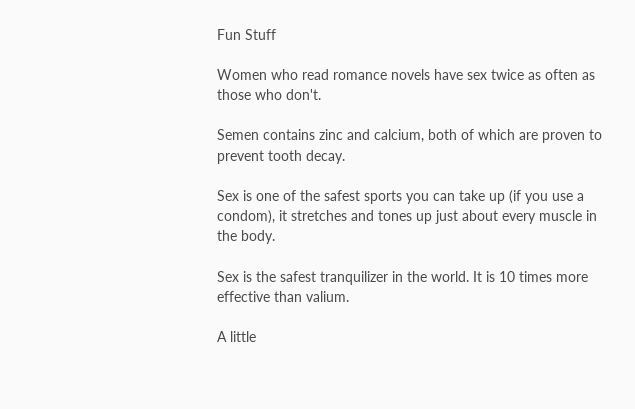Fun Stuff

Women who read romance novels have sex twice as often as those who don't.

Semen contains zinc and calcium, both of which are proven to prevent tooth decay.

Sex is one of the safest sports you can take up (if you use a condom), it stretches and tones up just about every muscle in the body.

Sex is the safest tranquilizer in the world. It is 10 times more effective than valium.

A little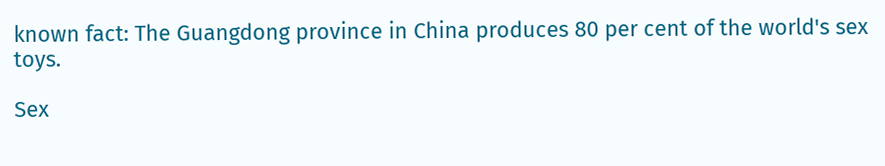known fact: The Guangdong province in China produces 80 per cent of the world's sex toys.

Sex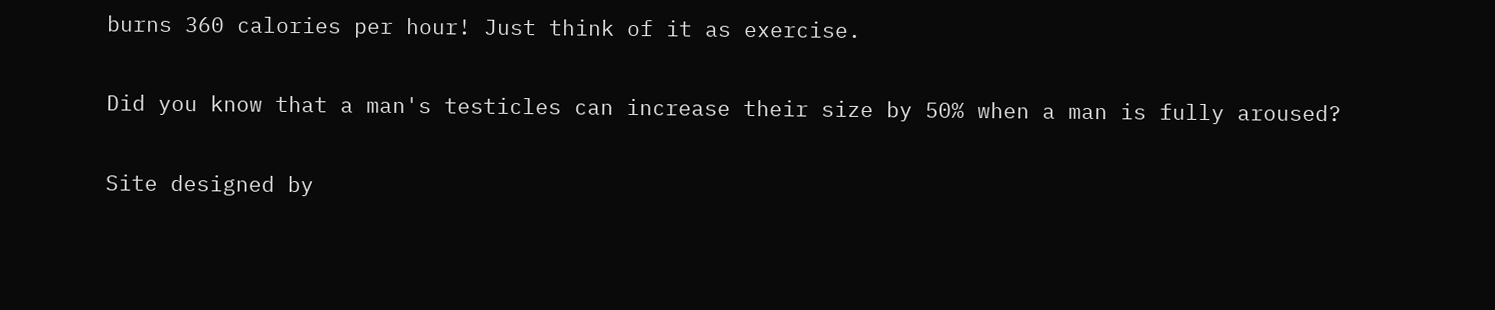burns 360 calories per hour! Just think of it as exercise.

Did you know that a man's testicles can increase their size by 50% when a man is fully aroused?

Site designed by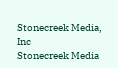Stonecreek Media, Inc
Stonecreek Media